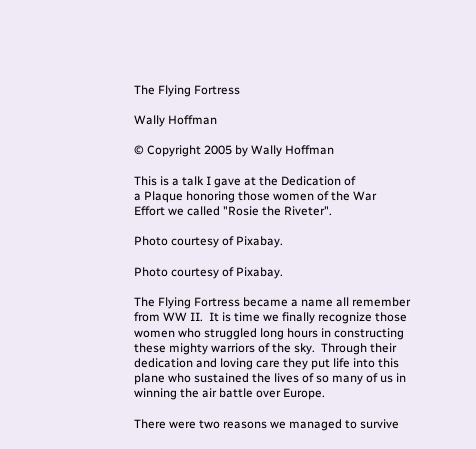The Flying Fortress

Wally Hoffman

© Copyright 2005 by Wally Hoffman

This is a talk I gave at the Dedication of
a Plaque honoring those women of the War
Effort we called "Rosie the Riveter".

Photo courtesy of Pixabay.

Photo courtesy of Pixabay.

The Flying Fortress became a name all remember from WW II.  It is time we finally recognize those women who struggled long hours in constructing these mighty warriors of the sky.  Through their dedication and loving care they put life into this plane who sustained the lives of so many of us in winning the air battle over Europe.

There were two reasons we managed to survive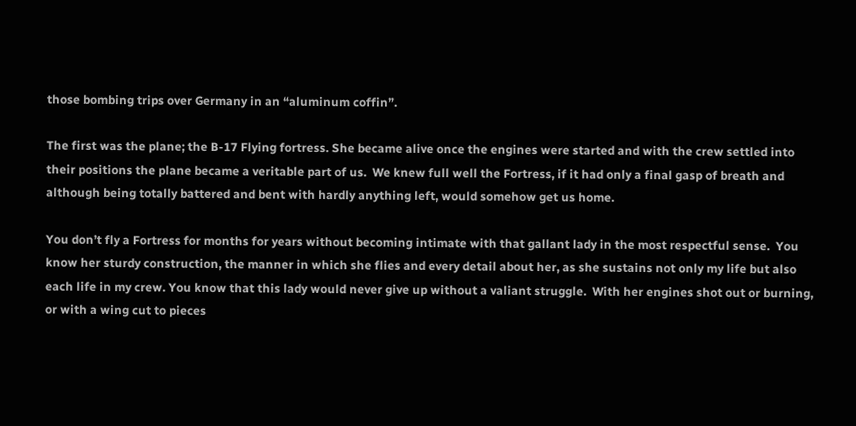those bombing trips over Germany in an “aluminum coffin”.

The first was the plane; the B-17 Flying fortress. She became alive once the engines were started and with the crew settled into their positions the plane became a veritable part of us.  We knew full well the Fortress, if it had only a final gasp of breath and although being totally battered and bent with hardly anything left, would somehow get us home.

You don’t fly a Fortress for months for years without becoming intimate with that gallant lady in the most respectful sense.  You know her sturdy construction, the manner in which she flies and every detail about her, as she sustains not only my life but also each life in my crew. You know that this lady would never give up without a valiant struggle.  With her engines shot out or burning, or with a wing cut to pieces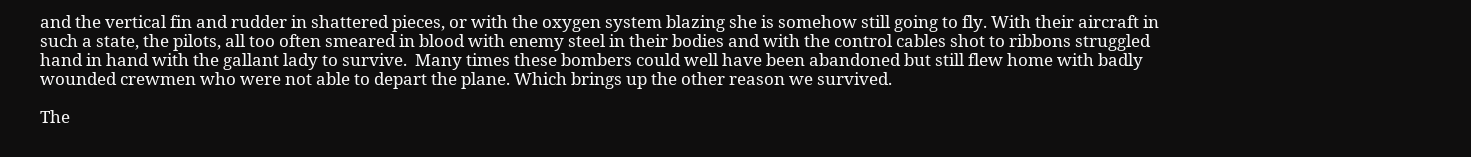and the vertical fin and rudder in shattered pieces, or with the oxygen system blazing she is somehow still going to fly. With their aircraft in such a state, the pilots, all too often smeared in blood with enemy steel in their bodies and with the control cables shot to ribbons struggled hand in hand with the gallant lady to survive.  Many times these bombers could well have been abandoned but still flew home with badly wounded crewmen who were not able to depart the plane. Which brings up the other reason we survived.

The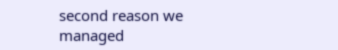second reason we managed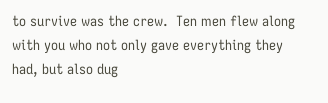to survive was the crew.  Ten men flew along with you who not only gave everything they had, but also dug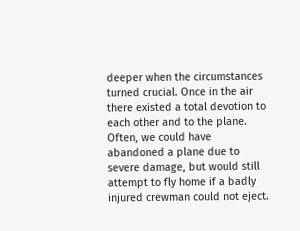deeper when the circumstances turned crucial. Once in the air there existed a total devotion to each other and to the plane. Often, we could have abandoned a plane due to severe damage, but would still attempt to fly home if a badly injured crewman could not eject.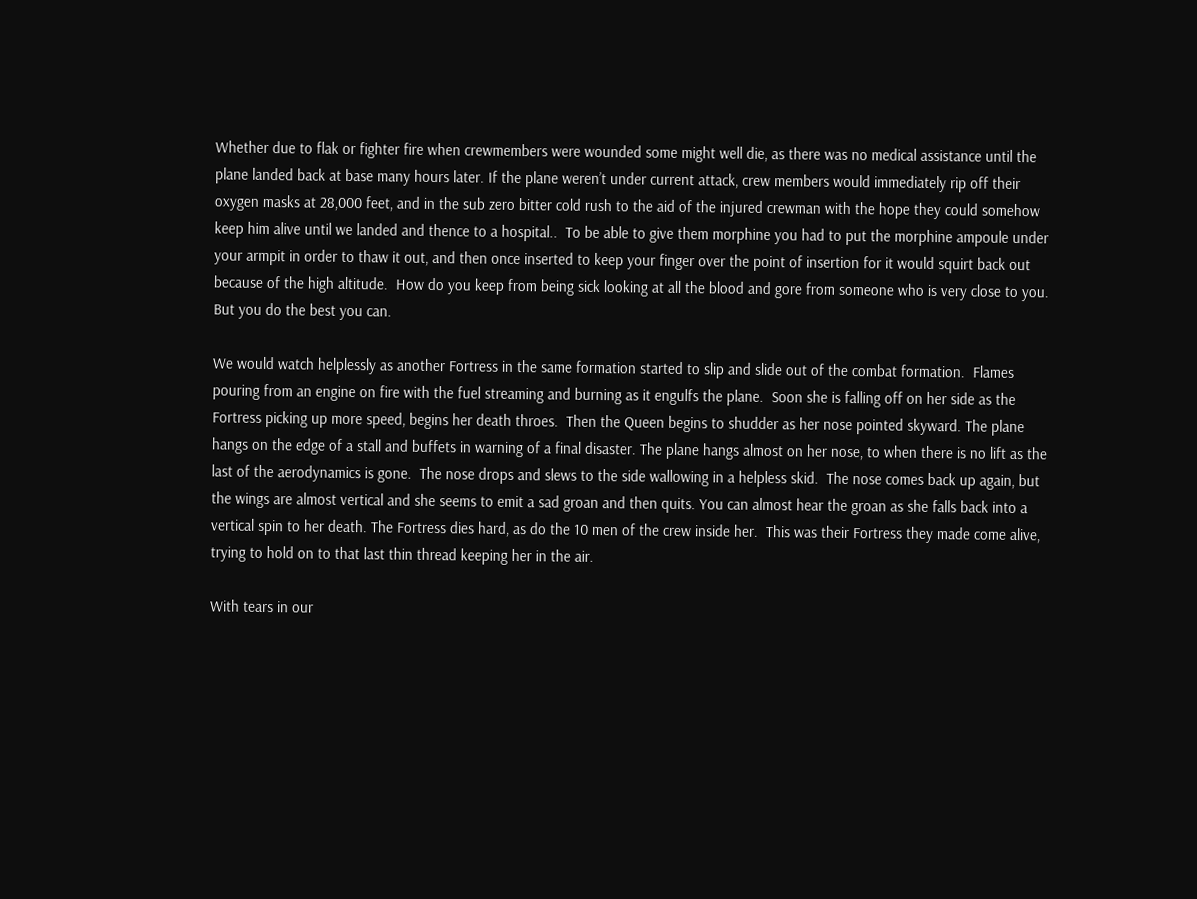Whether due to flak or fighter fire when crewmembers were wounded some might well die, as there was no medical assistance until the plane landed back at base many hours later. If the plane weren’t under current attack, crew members would immediately rip off their oxygen masks at 28,000 feet, and in the sub zero bitter cold rush to the aid of the injured crewman with the hope they could somehow keep him alive until we landed and thence to a hospital..  To be able to give them morphine you had to put the morphine ampoule under your armpit in order to thaw it out, and then once inserted to keep your finger over the point of insertion for it would squirt back out because of the high altitude.  How do you keep from being sick looking at all the blood and gore from someone who is very close to you.  But you do the best you can.

We would watch helplessly as another Fortress in the same formation started to slip and slide out of the combat formation.  Flames pouring from an engine on fire with the fuel streaming and burning as it engulfs the plane.  Soon she is falling off on her side as the Fortress picking up more speed, begins her death throes.  Then the Queen begins to shudder as her nose pointed skyward. The plane hangs on the edge of a stall and buffets in warning of a final disaster. The plane hangs almost on her nose, to when there is no lift as the last of the aerodynamics is gone.  The nose drops and slews to the side wallowing in a helpless skid.  The nose comes back up again, but the wings are almost vertical and she seems to emit a sad groan and then quits. You can almost hear the groan as she falls back into a vertical spin to her death. The Fortress dies hard, as do the 10 men of the crew inside her.  This was their Fortress they made come alive, trying to hold on to that last thin thread keeping her in the air.

With tears in our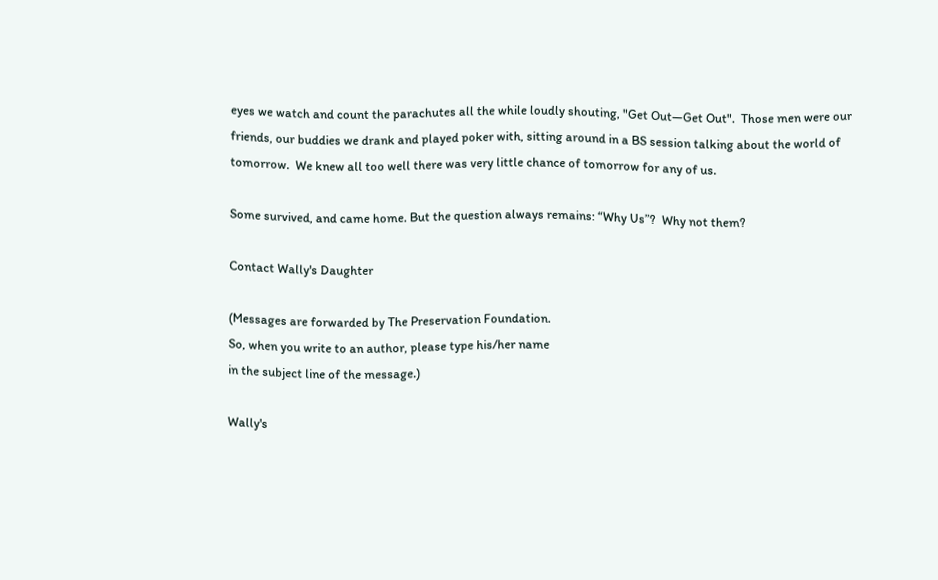eyes we watch and count the parachutes all the while loudly shouting, "Get Out—Get Out".  Those men were our friends, our buddies we drank and played poker with, sitting around in a BS session talking about the world of tomorrow.  We knew all too well there was very little chance of tomorrow for any of us.

Some survived, and came home. But the question always remains: “Why Us”?  Why not them?

Contact Wally's Daughter

(Messages are forwarded by The Preservation Foundation.
So, when you write to an author, please type his/her name
in the subject line of the message.)

Wally's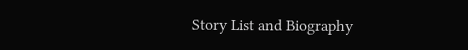Story List and Biography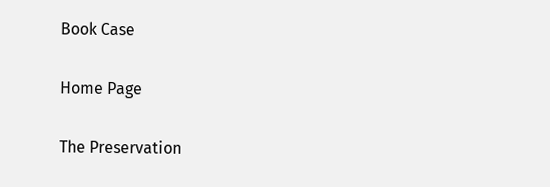Book Case

Home Page

The Preservation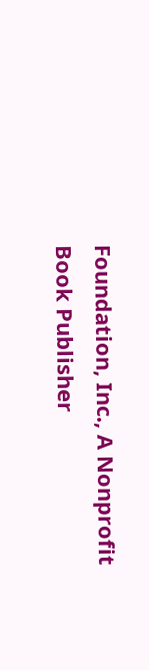Foundation, Inc., A Nonprofit Book Publisher